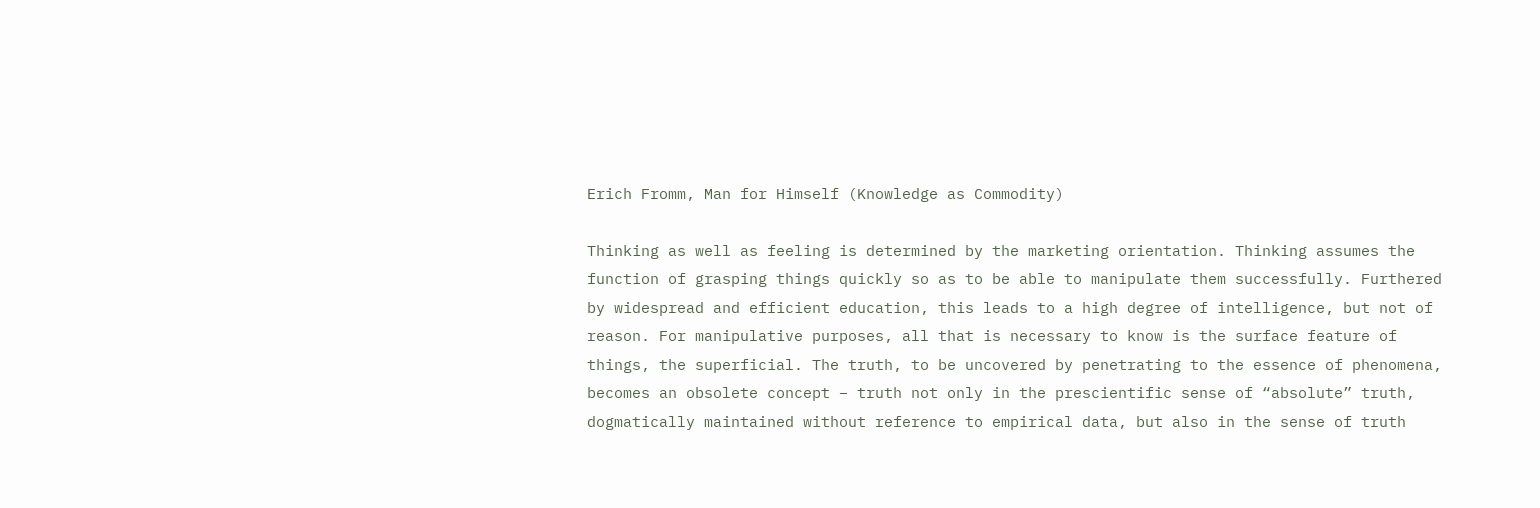Erich Fromm, Man for Himself (Knowledge as Commodity)

Thinking as well as feeling is determined by the marketing orientation. Thinking assumes the function of grasping things quickly so as to be able to manipulate them successfully. Furthered by widespread and efficient education, this leads to a high degree of intelligence, but not of reason. For manipulative purposes, all that is necessary to know is the surface feature of things, the superficial. The truth, to be uncovered by penetrating to the essence of phenomena, becomes an obsolete concept – truth not only in the prescientific sense of “absolute” truth, dogmatically maintained without reference to empirical data, but also in the sense of truth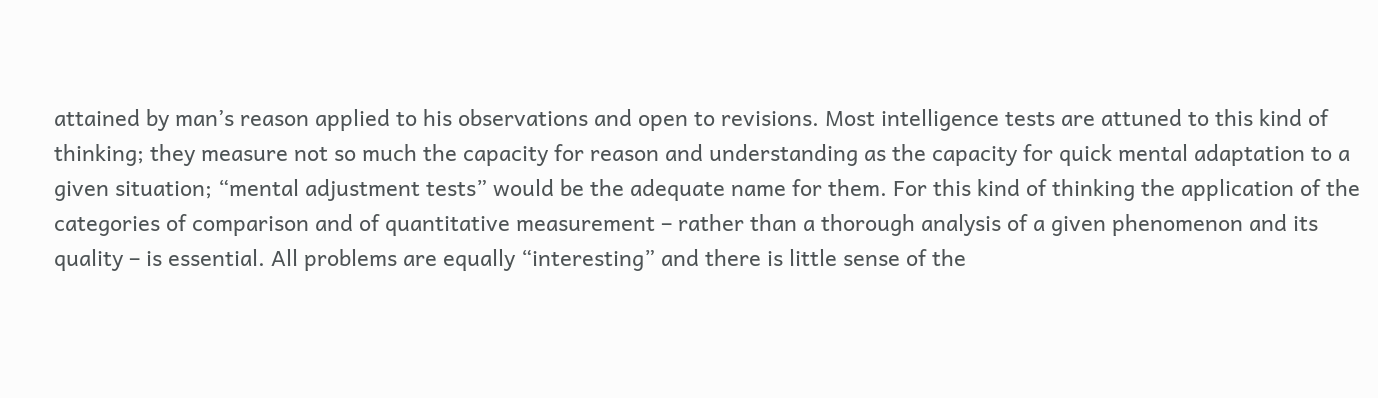attained by man’s reason applied to his observations and open to revisions. Most intelligence tests are attuned to this kind of thinking; they measure not so much the capacity for reason and understanding as the capacity for quick mental adaptation to a given situation; “mental adjustment tests” would be the adequate name for them. For this kind of thinking the application of the categories of comparison and of quantitative measurement – rather than a thorough analysis of a given phenomenon and its quality – is essential. All problems are equally “interesting” and there is little sense of the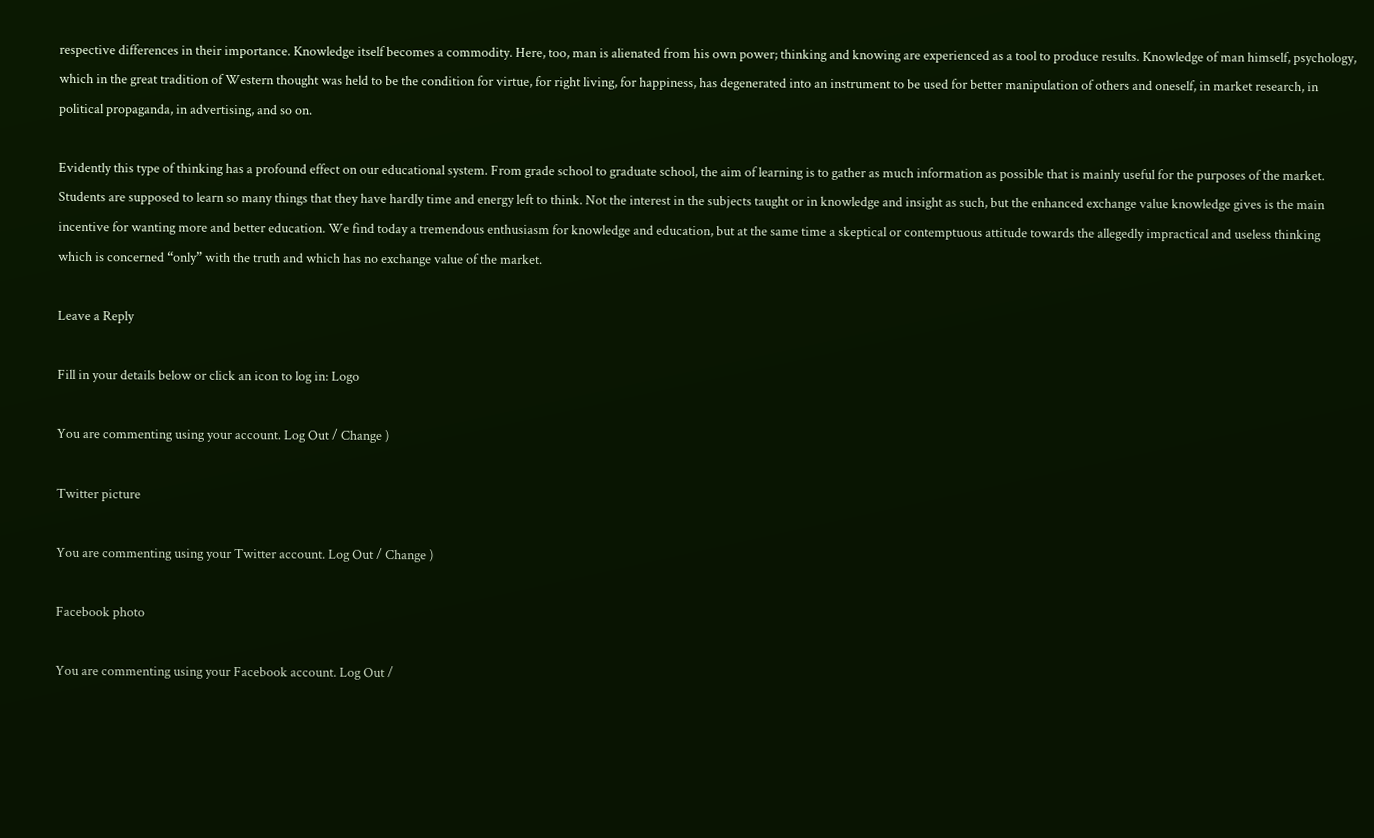respective differences in their importance. Knowledge itself becomes a commodity. Here, too, man is alienated from his own power; thinking and knowing are experienced as a tool to produce results. Knowledge of man himself, psychology, which in the great tradition of Western thought was held to be the condition for virtue, for right living, for happiness, has degenerated into an instrument to be used for better manipulation of others and oneself, in market research, in political propaganda, in advertising, and so on.

Evidently this type of thinking has a profound effect on our educational system. From grade school to graduate school, the aim of learning is to gather as much information as possible that is mainly useful for the purposes of the market. Students are supposed to learn so many things that they have hardly time and energy left to think. Not the interest in the subjects taught or in knowledge and insight as such, but the enhanced exchange value knowledge gives is the main incentive for wanting more and better education. We find today a tremendous enthusiasm for knowledge and education, but at the same time a skeptical or contemptuous attitude towards the allegedly impractical and useless thinking which is concerned “only” with the truth and which has no exchange value of the market.

Leave a Reply

Fill in your details below or click an icon to log in: Logo

You are commenting using your account. Log Out / Change )

Twitter picture

You are commenting using your Twitter account. Log Out / Change )

Facebook photo

You are commenting using your Facebook account. Log Out /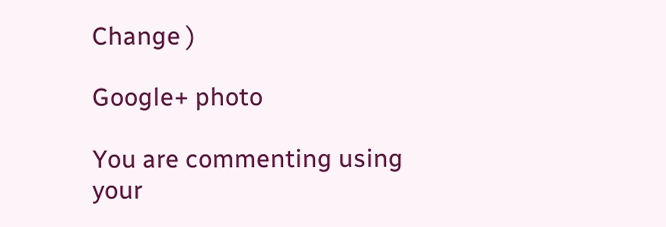Change )

Google+ photo

You are commenting using your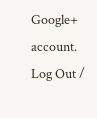Google+ account. Log Out /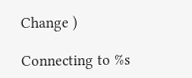Change )

Connecting to %s